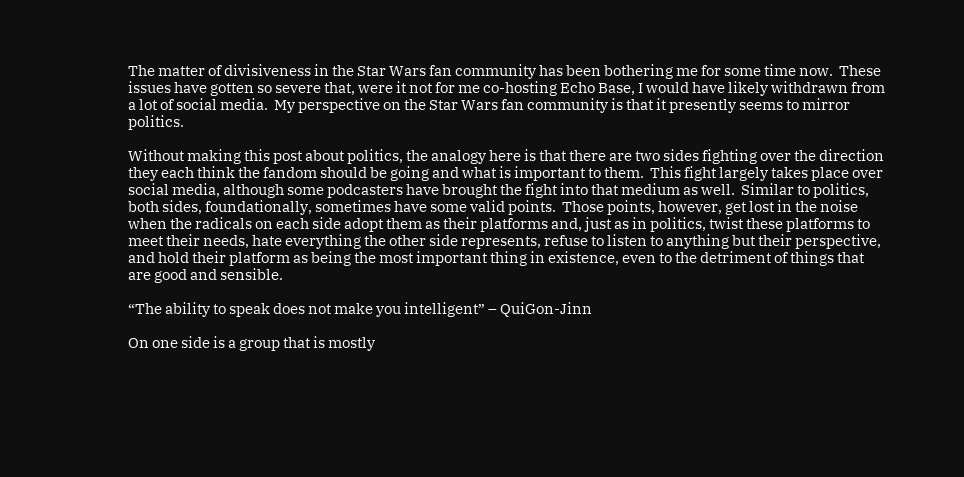The matter of divisiveness in the Star Wars fan community has been bothering me for some time now.  These issues have gotten so severe that, were it not for me co-hosting Echo Base, I would have likely withdrawn from a lot of social media.  My perspective on the Star Wars fan community is that it presently seems to mirror politics.

Without making this post about politics, the analogy here is that there are two sides fighting over the direction they each think the fandom should be going and what is important to them.  This fight largely takes place over social media, although some podcasters have brought the fight into that medium as well.  Similar to politics, both sides, foundationally, sometimes have some valid points.  Those points, however, get lost in the noise when the radicals on each side adopt them as their platforms and, just as in politics, twist these platforms to meet their needs, hate everything the other side represents, refuse to listen to anything but their perspective, and hold their platform as being the most important thing in existence, even to the detriment of things that are good and sensible.

“The ability to speak does not make you intelligent” – QuiGon-Jinn

On one side is a group that is mostly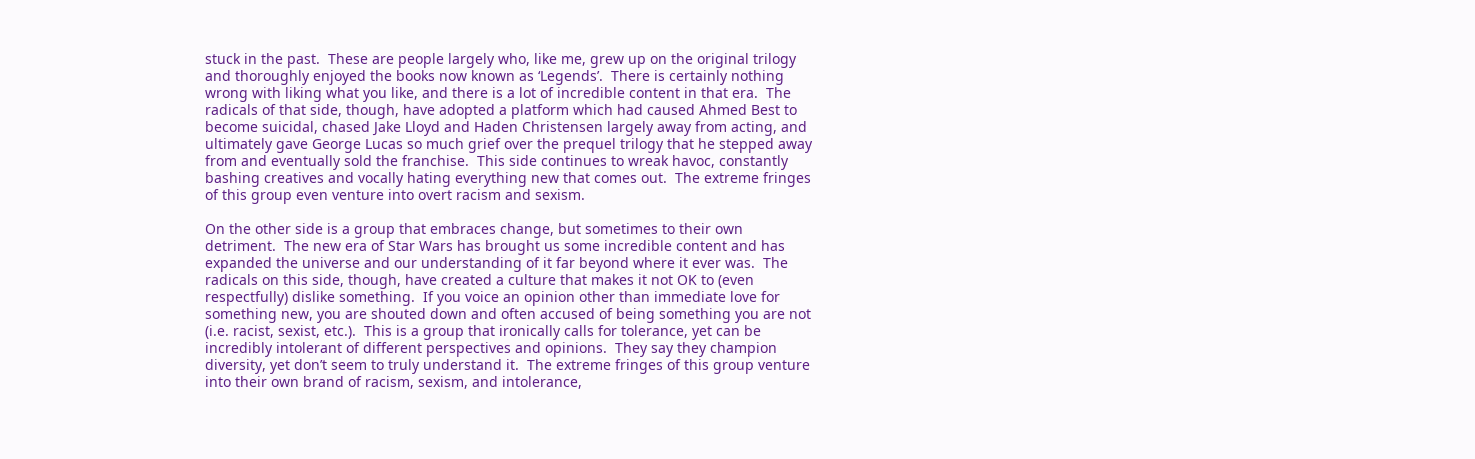stuck in the past.  These are people largely who, like me, grew up on the original trilogy and thoroughly enjoyed the books now known as ‘Legends’.  There is certainly nothing wrong with liking what you like, and there is a lot of incredible content in that era.  The radicals of that side, though, have adopted a platform which had caused Ahmed Best to become suicidal, chased Jake Lloyd and Haden Christensen largely away from acting, and ultimately gave George Lucas so much grief over the prequel trilogy that he stepped away from and eventually sold the franchise.  This side continues to wreak havoc, constantly bashing creatives and vocally hating everything new that comes out.  The extreme fringes of this group even venture into overt racism and sexism.

On the other side is a group that embraces change, but sometimes to their own detriment.  The new era of Star Wars has brought us some incredible content and has expanded the universe and our understanding of it far beyond where it ever was.  The radicals on this side, though, have created a culture that makes it not OK to (even respectfully) dislike something.  If you voice an opinion other than immediate love for something new, you are shouted down and often accused of being something you are not (i.e. racist, sexist, etc.).  This is a group that ironically calls for tolerance, yet can be incredibly intolerant of different perspectives and opinions.  They say they champion diversity, yet don’t seem to truly understand it.  The extreme fringes of this group venture into their own brand of racism, sexism, and intolerance,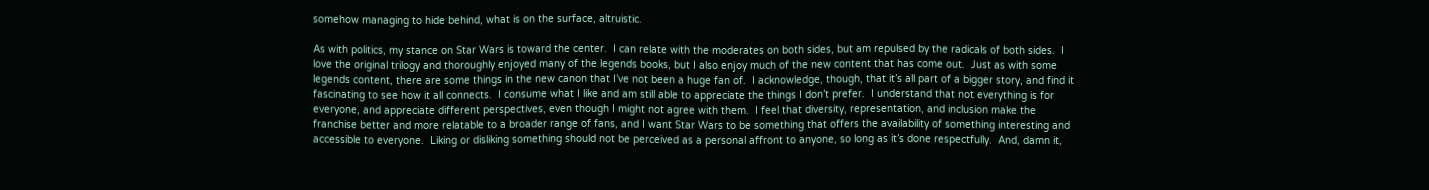somehow managing to hide behind, what is on the surface, altruistic.

As with politics, my stance on Star Wars is toward the center.  I can relate with the moderates on both sides, but am repulsed by the radicals of both sides.  I love the original trilogy and thoroughly enjoyed many of the legends books, but I also enjoy much of the new content that has come out.  Just as with some legends content, there are some things in the new canon that I’ve not been a huge fan of.  I acknowledge, though, that it’s all part of a bigger story, and find it fascinating to see how it all connects.  I consume what I like and am still able to appreciate the things I don’t prefer.  I understand that not everything is for everyone, and appreciate different perspectives, even though I might not agree with them.  I feel that diversity, representation, and inclusion make the franchise better and more relatable to a broader range of fans, and I want Star Wars to be something that offers the availability of something interesting and accessible to everyone.  Liking or disliking something should not be perceived as a personal affront to anyone, so long as it’s done respectfully.  And, damn it,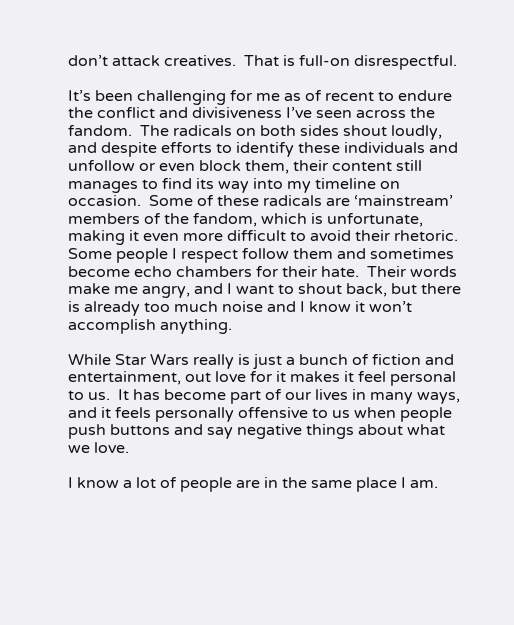don’t attack creatives.  That is full-on disrespectful.

It’s been challenging for me as of recent to endure the conflict and divisiveness I’ve seen across the fandom.  The radicals on both sides shout loudly, and despite efforts to identify these individuals and unfollow or even block them, their content still manages to find its way into my timeline on occasion.  Some of these radicals are ‘mainstream’ members of the fandom, which is unfortunate, making it even more difficult to avoid their rhetoric.  Some people I respect follow them and sometimes become echo chambers for their hate.  Their words make me angry, and I want to shout back, but there is already too much noise and I know it won’t accomplish anything.

While Star Wars really is just a bunch of fiction and entertainment, out love for it makes it feel personal to us.  It has become part of our lives in many ways, and it feels personally offensive to us when people push buttons and say negative things about what we love.

I know a lot of people are in the same place I am.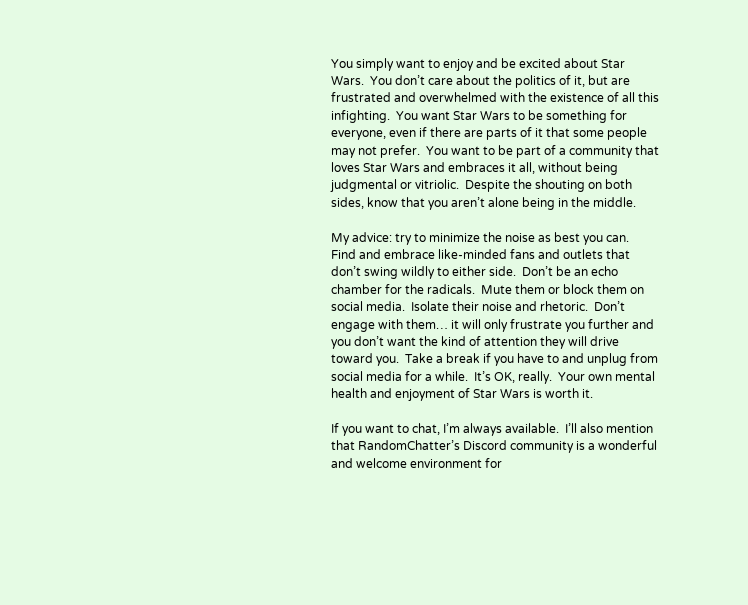You simply want to enjoy and be excited about Star Wars.  You don’t care about the politics of it, but are frustrated and overwhelmed with the existence of all this infighting.  You want Star Wars to be something for everyone, even if there are parts of it that some people may not prefer.  You want to be part of a community that loves Star Wars and embraces it all, without being judgmental or vitriolic.  Despite the shouting on both sides, know that you aren’t alone being in the middle.

My advice: try to minimize the noise as best you can.  Find and embrace like-minded fans and outlets that don’t swing wildly to either side.  Don’t be an echo chamber for the radicals.  Mute them or block them on social media.  Isolate their noise and rhetoric.  Don’t engage with them… it will only frustrate you further and you don’t want the kind of attention they will drive toward you.  Take a break if you have to and unplug from social media for a while.  It’s OK, really.  Your own mental health and enjoyment of Star Wars is worth it.

If you want to chat, I’m always available.  I’ll also mention that RandomChatter’s Discord community is a wonderful and welcome environment for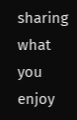sharing what you enjoy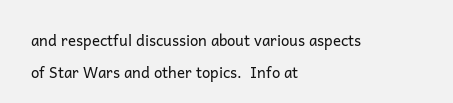and respectful discussion about various aspects of Star Wars and other topics.  Info at